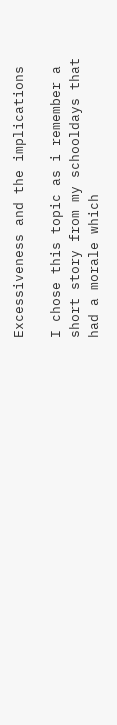Excessiveness and the implications

I chose this topic as i remember a short story from my schooldays that had a morale which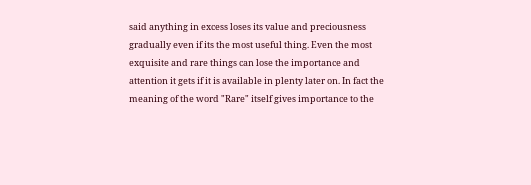said anything in excess loses its value and preciousness gradually even if its the most useful thing. Even the most exquisite and rare things can lose the importance and attention it gets if it is available in plenty later on. In fact the meaning of the word "Rare" itself gives importance to the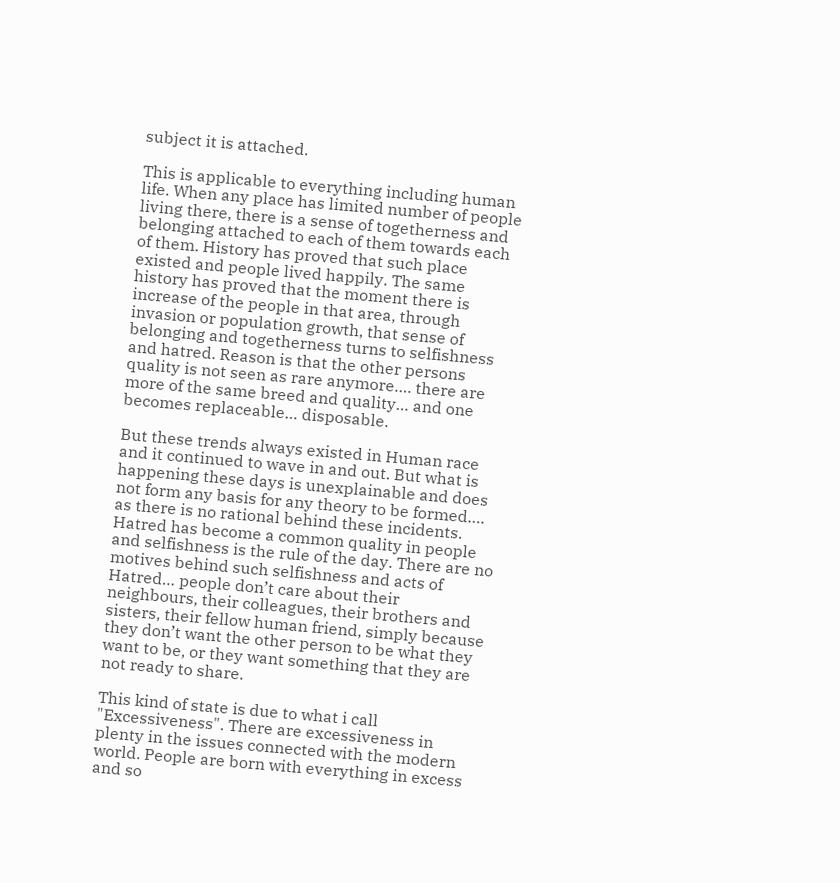subject it is attached.

This is applicable to everything including human life. When any place has limited number of people living there, there is a sense of togetherness and belonging attached to each of them towards each of them. History has proved that such place existed and people lived happily. The same history has proved that the moment there is increase of the people in that area, through invasion or population growth, that sense of belonging and togetherness turns to selfishness and hatred. Reason is that the other persons quality is not seen as rare anymore…. there are more of the same breed and quality… and one becomes replaceable… disposable.

But these trends always existed in Human race and it continued to wave in and out. But what is happening these days is unexplainable and does not form any basis for any theory to be formed…. as there is no rational behind these incidents. Hatred has become a common quality in people and selfishness is the rule of the day. There are no motives behind such selfishness and acts of Hatred… people don’t care about their neighbours, their colleagues, their brothers and sisters, their fellow human friend, simply because they don’t want the other person to be what they want to be, or they want something that they are not ready to share.

This kind of state is due to what i call "Excessiveness". There are excessiveness in plenty in the issues connected with the modern world. People are born with everything in excess and so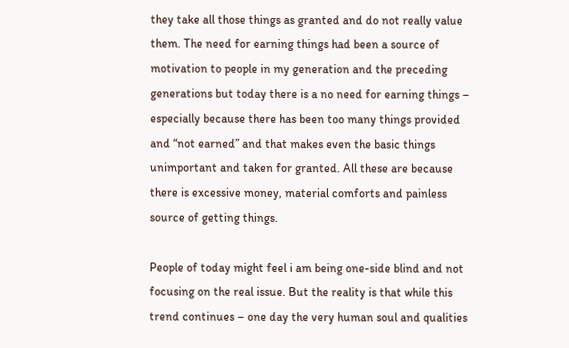they take all those things as granted and do not really value them. The need for earning things had been a source of motivation to people in my generation and the preceding generations but today there is a no need for earning things – especially because there has been too many things provided and “not earned” and that makes even the basic things unimportant and taken for granted. All these are because there is excessive money, material comforts and painless source of getting things.

People of today might feel i am being one-side blind and not focusing on the real issue. But the reality is that while this trend continues – one day the very human soul and qualities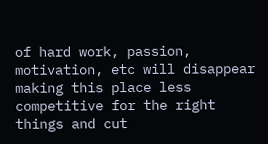of hard work, passion, motivation, etc will disappear making this place less competitive for the right things and cut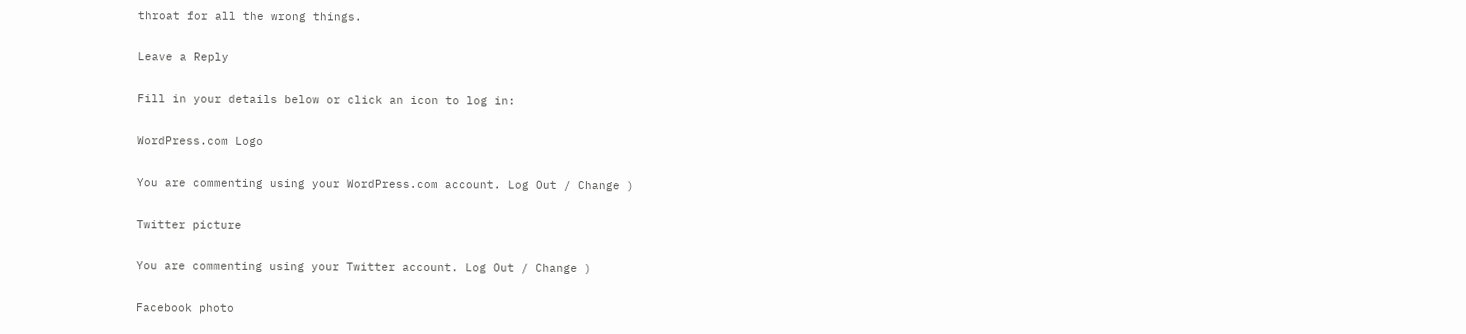throat for all the wrong things.

Leave a Reply

Fill in your details below or click an icon to log in:

WordPress.com Logo

You are commenting using your WordPress.com account. Log Out / Change )

Twitter picture

You are commenting using your Twitter account. Log Out / Change )

Facebook photo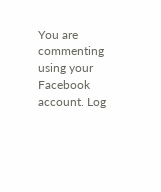You are commenting using your Facebook account. Log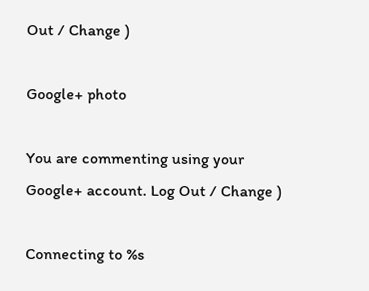Out / Change )

Google+ photo

You are commenting using your Google+ account. Log Out / Change )

Connecting to %s